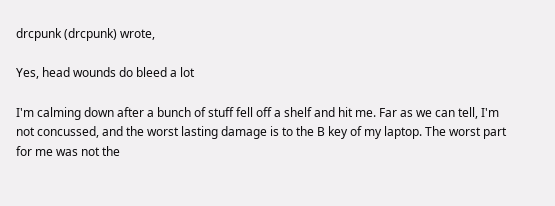drcpunk (drcpunk) wrote,

Yes, head wounds do bleed a lot

I'm calming down after a bunch of stuff fell off a shelf and hit me. Far as we can tell, I'm not concussed, and the worst lasting damage is to the B key of my laptop. The worst part for me was not the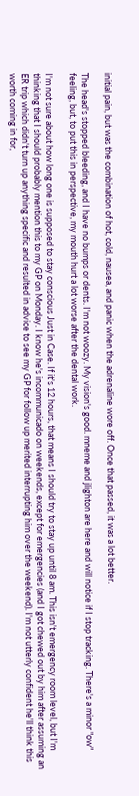initial pain, but was the combination of hot, cold, nausea, and panic when the adrenaline wore off. Once that passed, it was a lot better.

The head's stopped bleeding, and I have no bumps or dents. I'm not woozy. My vision's good. mneme and jlighton are here and will notice if I stop tracking. There's a minor "ow" feeling, but, to put this in perspective, my mouth hurt a lot worse after the dental work.

I'm not sure about how long one is supposed to stay conscious Just in Case. If it's 12 hours, that means I should try to stay up until 8 am. This isn't emergency room level, but I'm thinking that I should probably mention this to my GP on Monday. I know he's incommunicado on weekends, except for emergencies (and I got chewed out by him after assuming an ER trip which didn't turn up anything specific and resulted in advice to see my GP for follow up merited interrupting him over the weekend). I'm not utterly confident he'll think this worth coming in for,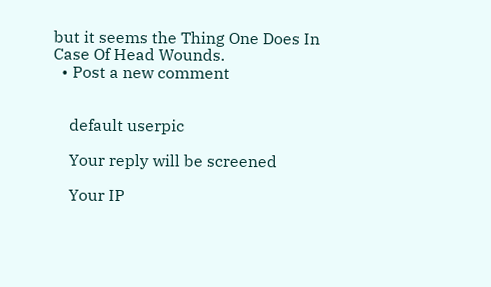but it seems the Thing One Does In Case Of Head Wounds.
  • Post a new comment


    default userpic

    Your reply will be screened

    Your IP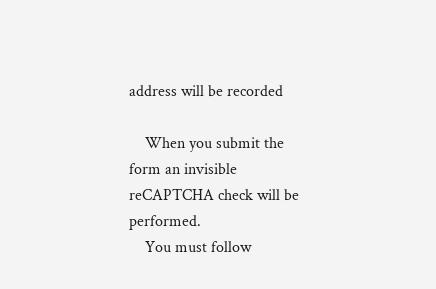address will be recorded

    When you submit the form an invisible reCAPTCHA check will be performed.
    You must follow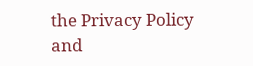the Privacy Policy and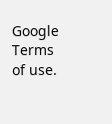Google Terms of use.